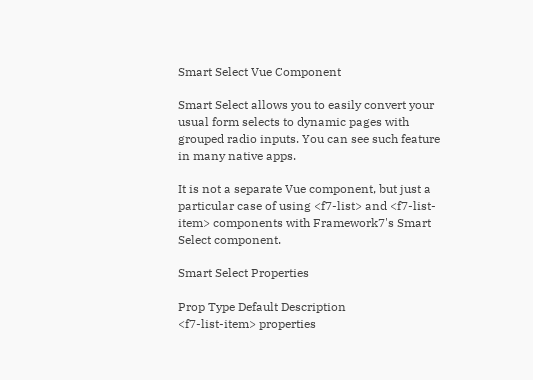Smart Select Vue Component

Smart Select allows you to easily convert your usual form selects to dynamic pages with grouped radio inputs. You can see such feature in many native apps.

It is not a separate Vue component, but just a particular case of using <f7-list> and <f7-list-item> components with Framework7's Smart Select component.

Smart Select Properties

Prop Type Default Description
<f7-list-item> properties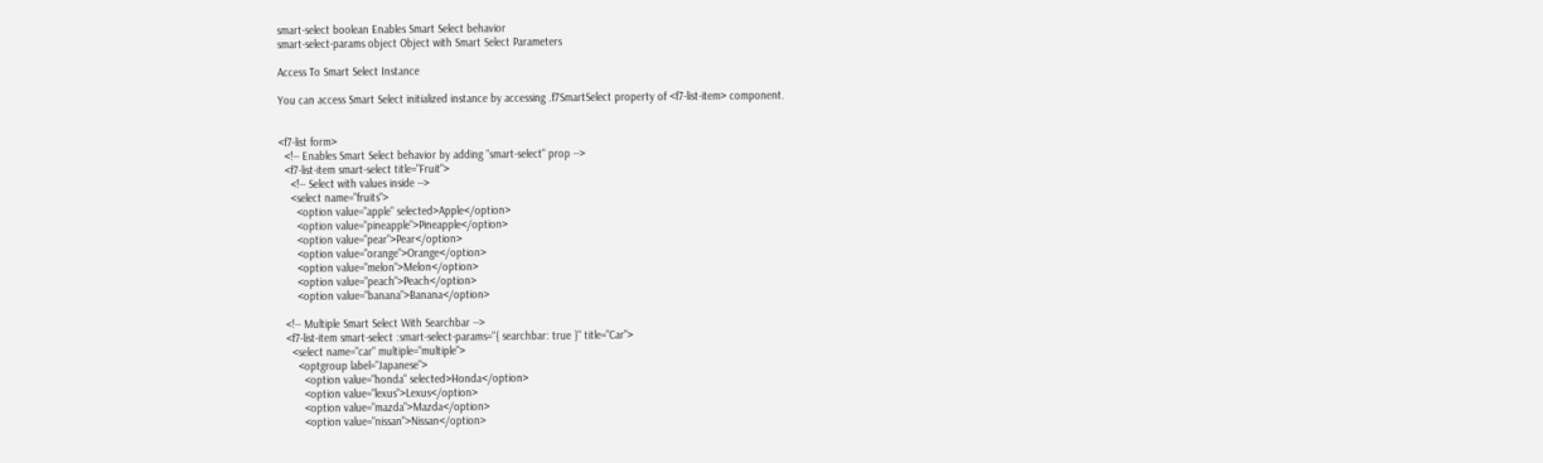smart-select boolean Enables Smart Select behavior
smart-select-params object Object with Smart Select Parameters

Access To Smart Select Instance

You can access Smart Select initialized instance by accessing .f7SmartSelect property of <f7-list-item> component.


<f7-list form>
  <!-- Enables Smart Select behavior by adding "smart-select" prop -->
  <f7-list-item smart-select title="Fruit">
    <!-- Select with values inside -->
    <select name="fruits">
      <option value="apple" selected>Apple</option>
      <option value="pineapple">Pineapple</option>
      <option value="pear">Pear</option>
      <option value="orange">Orange</option>
      <option value="melon">Melon</option>
      <option value="peach">Peach</option>
      <option value="banana">Banana</option>

  <!-- Multiple Smart Select With Searchbar -->
  <f7-list-item smart-select :smart-select-params="{ searchbar: true }" title="Car">
    <select name="car" multiple="multiple">
      <optgroup label="Japanese">
        <option value="honda" selected>Honda</option>
        <option value="lexus">Lexus</option>
        <option value="mazda">Mazda</option>
        <option value="nissan">Nissan</option>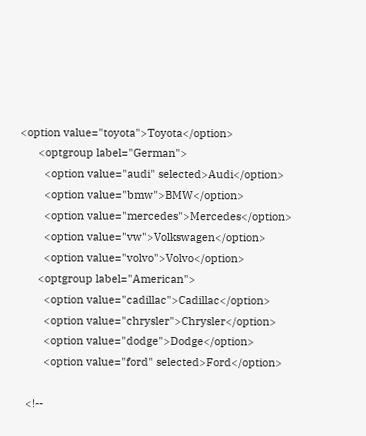<option value="toyota">Toyota</option>
      <optgroup label="German">
        <option value="audi" selected>Audi</option>
        <option value="bmw">BMW</option>
        <option value="mercedes">Mercedes</option>
        <option value="vw">Volkswagen</option>
        <option value="volvo">Volvo</option>
      <optgroup label="American">
        <option value="cadillac">Cadillac</option>
        <option value="chrysler">Chrysler</option>
        <option value="dodge">Dodge</option>
        <option value="ford" selected>Ford</option>

  <!--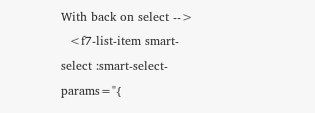With back on select -->
  <f7-list-item smart-select :smart-select-params="{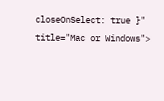closeOnSelect: true }" title="Mac or Windows">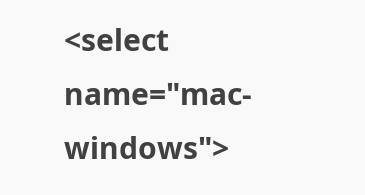<select name="mac-windows">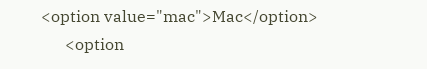<option value="mac">Mac</option>
      <option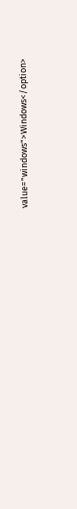value="windows">Windows</option>